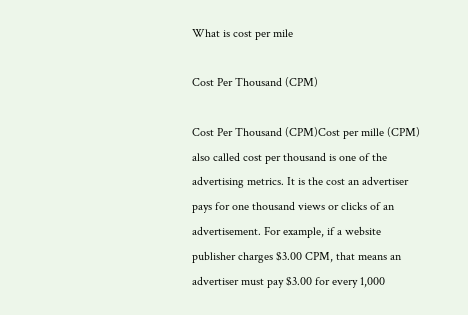What is cost per mile

Cost Per Thousand (CPM)

Cost Per Thousand (CPM)Cost per mille (CPM) also called cost per thousand is one of the advertising metrics. It is the cost an advertiser pays for one thousand views or clicks of an advertisement. For example, if a website publisher charges $3.00 CPM, that means an advertiser must pay $3.00 for every 1,000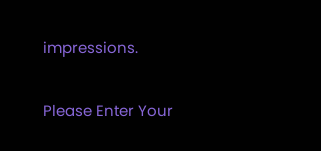impressions.


Please Enter Your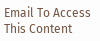Email To Access This Content